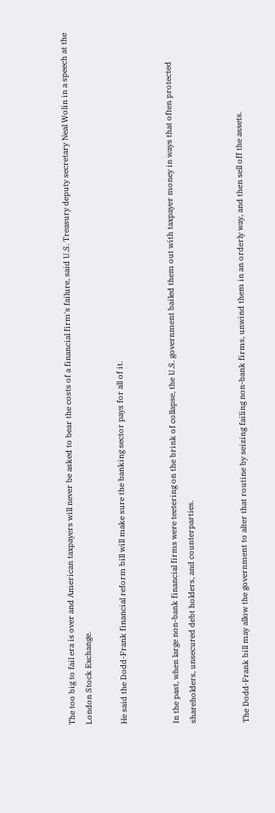The too big to fail era is over and American taxpayers will never be asked to bear the costs of a financial firm's failure, said U.S. Treasury deputy secretary Neal Wolin in a speech at the London Stock Exchange.

He said the Dodd-Frank financial reform bill will make sure the banking sector pays for all of it.


In the past, when large non-bank financial firms were teetering on the brink of collapse, the U.S. government bailed them out with taxpayer money in ways that often protected shareholders, unsecured debt holders, and counterparties.


The Dodd-Frank bill may allow the government to alter that routine by seizing failing non-bank firms, unwind them in an orderly way, and then sell off the assets.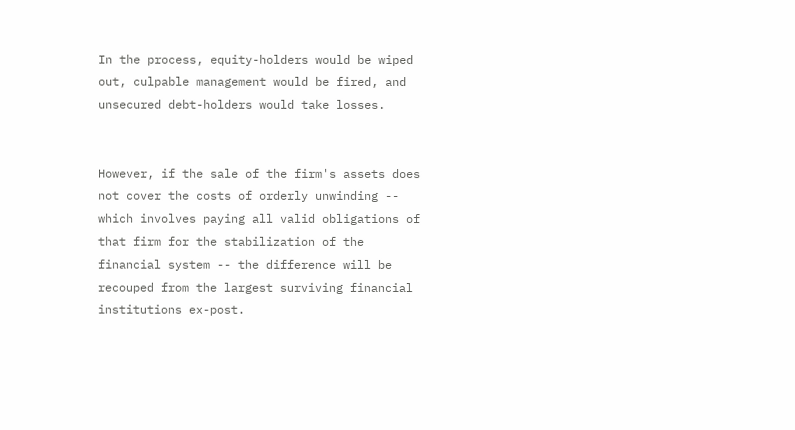In the process, equity-holders would be wiped out, culpable management would be fired, and unsecured debt-holders would take losses.


However, if the sale of the firm's assets does not cover the costs of orderly unwinding -- which involves paying all valid obligations of that firm for the stabilization of the financial system -- the difference will be recouped from the largest surviving financial institutions ex-post.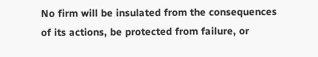No firm will be insulated from the consequences of its actions, be protected from failure, or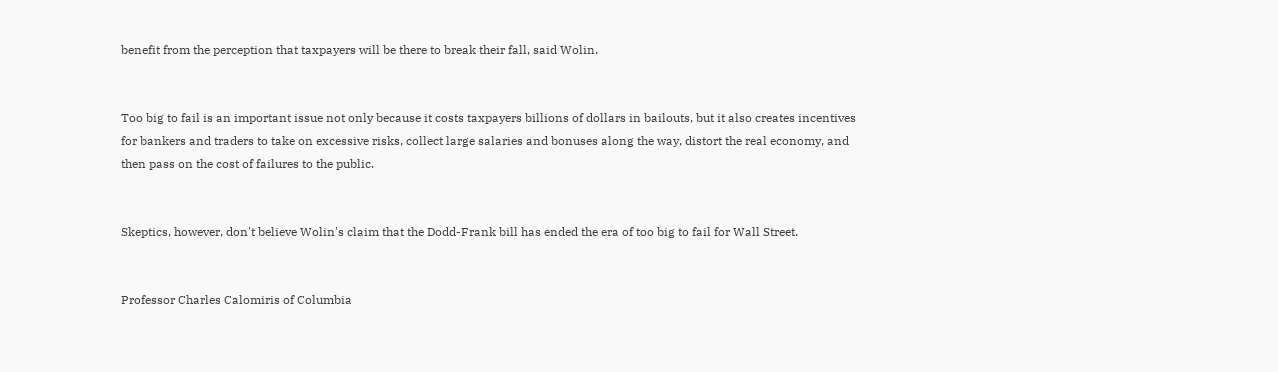benefit from the perception that taxpayers will be there to break their fall, said Wolin.


Too big to fail is an important issue not only because it costs taxpayers billions of dollars in bailouts, but it also creates incentives for bankers and traders to take on excessive risks, collect large salaries and bonuses along the way, distort the real economy, and then pass on the cost of failures to the public.


Skeptics, however, don't believe Wolin's claim that the Dodd-Frank bill has ended the era of too big to fail for Wall Street.


Professor Charles Calomiris of Columbia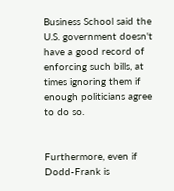Business School said the U.S. government doesn't have a good record of enforcing such bills, at times ignoring them if enough politicians agree to do so.


Furthermore, even if Dodd-Frank is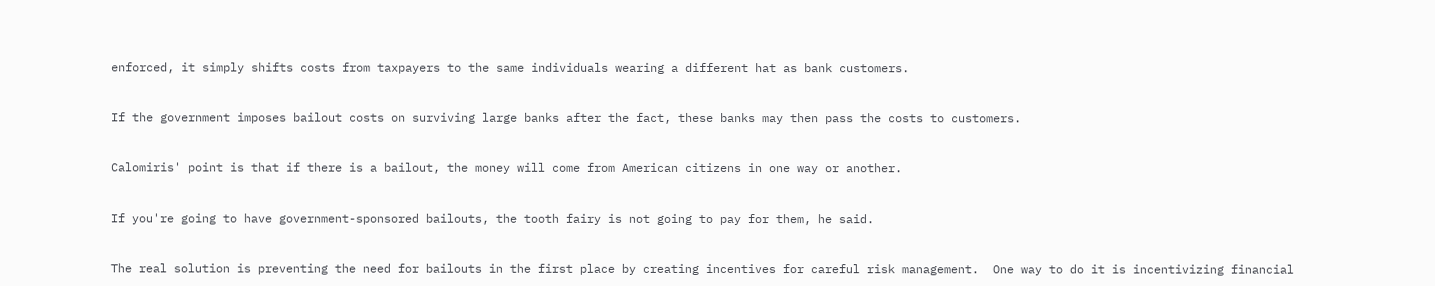enforced, it simply shifts costs from taxpayers to the same individuals wearing a different hat as bank customers.


If the government imposes bailout costs on surviving large banks after the fact, these banks may then pass the costs to customers.


Calomiris' point is that if there is a bailout, the money will come from American citizens in one way or another.


If you're going to have government-sponsored bailouts, the tooth fairy is not going to pay for them, he said.


The real solution is preventing the need for bailouts in the first place by creating incentives for careful risk management.  One way to do it is incentivizing financial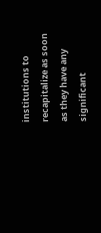institutions to recapitalize as soon as they have any significant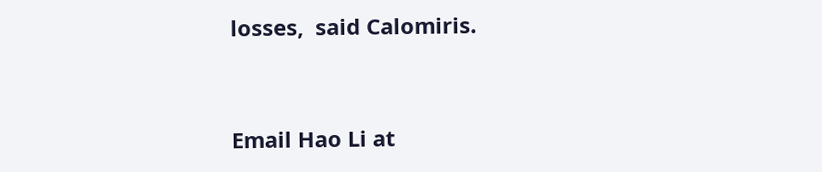losses,  said Calomiris.


Email Hao Li at